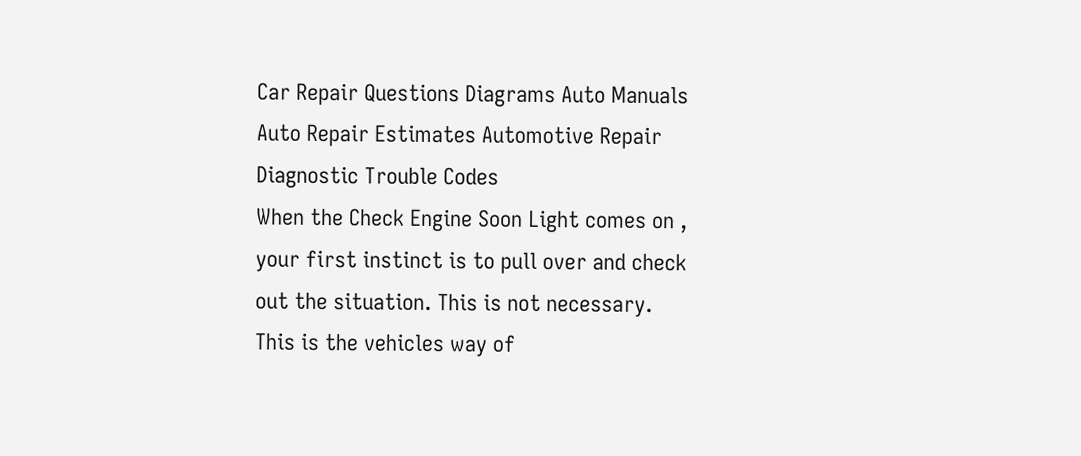Car Repair Questions Diagrams Auto Manuals Auto Repair Estimates Automotive Repair Diagnostic Trouble Codes
When the Check Engine Soon Light comes on , your first instinct is to pull over and check out the situation. This is not necessary. This is the vehicles way of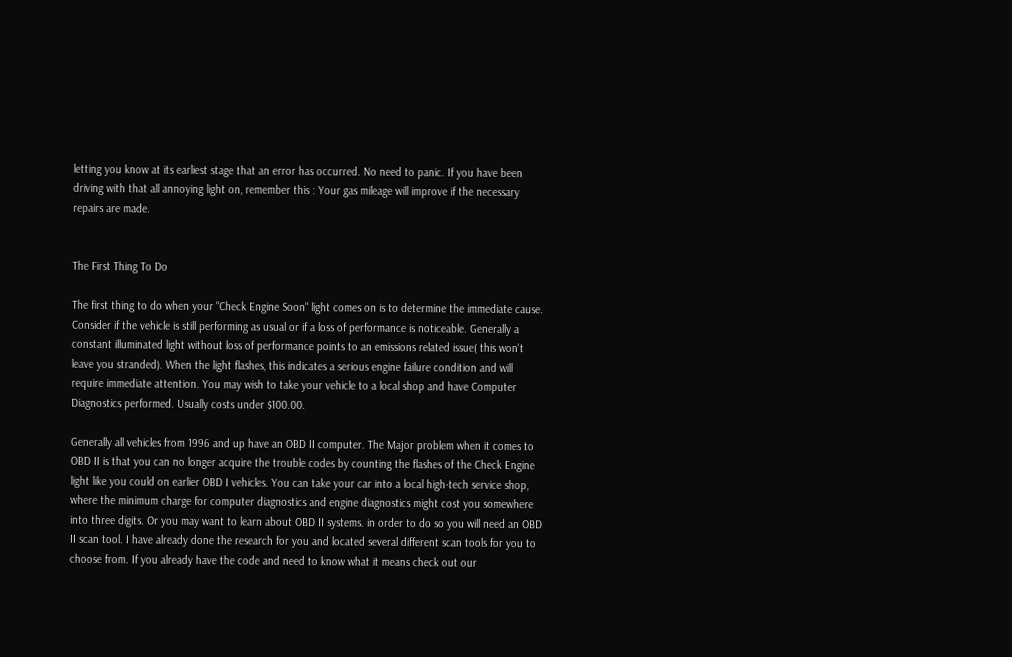letting you know at its earliest stage that an error has occurred. No need to panic. If you have been driving with that all annoying light on, remember this : Your gas mileage will improve if the necessary repairs are made.


The First Thing To Do

The first thing to do when your "Check Engine Soon" light comes on is to determine the immediate cause. Consider if the vehicle is still performing as usual or if a loss of performance is noticeable. Generally a constant illuminated light without loss of performance points to an emissions related issue( this won't leave you stranded). When the light flashes, this indicates a serious engine failure condition and will require immediate attention. You may wish to take your vehicle to a local shop and have Computer Diagnostics performed. Usually costs under $100.00.

Generally all vehicles from 1996 and up have an OBD II computer. The Major problem when it comes to OBD II is that you can no longer acquire the trouble codes by counting the flashes of the Check Engine light like you could on earlier OBD I vehicles. You can take your car into a local high-tech service shop, where the minimum charge for computer diagnostics and engine diagnostics might cost you somewhere into three digits. Or you may want to learn about OBD II systems. in order to do so you will need an OBD II scan tool. I have already done the research for you and located several different scan tools for you to choose from. If you already have the code and need to know what it means check out our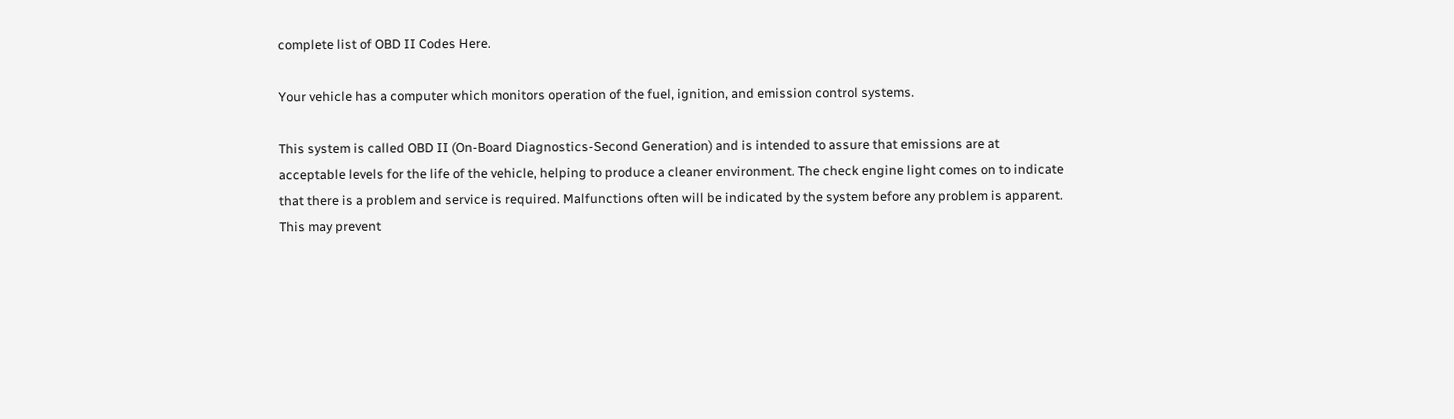complete list of OBD II Codes Here.

Your vehicle has a computer which monitors operation of the fuel, ignition, and emission control systems.

This system is called OBD II (On-Board Diagnostics-Second Generation) and is intended to assure that emissions are at acceptable levels for the life of the vehicle, helping to produce a cleaner environment. The check engine light comes on to indicate that there is a problem and service is required. Malfunctions often will be indicated by the system before any problem is apparent. This may prevent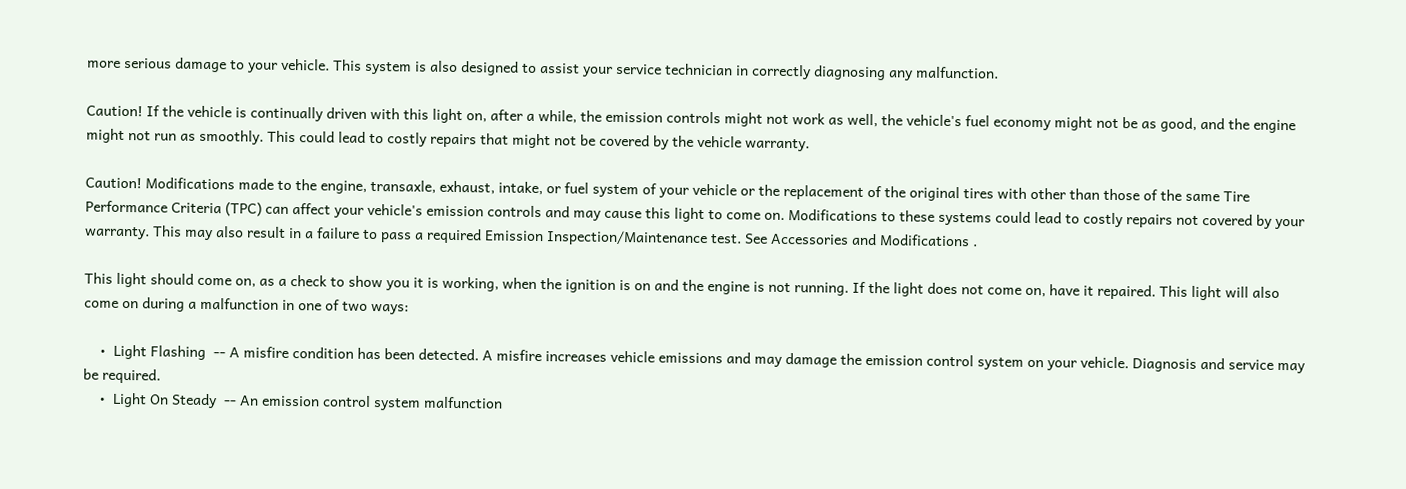more serious damage to your vehicle. This system is also designed to assist your service technician in correctly diagnosing any malfunction.

Caution! If the vehicle is continually driven with this light on, after a while, the emission controls might not work as well, the vehicle's fuel economy might not be as good, and the engine might not run as smoothly. This could lead to costly repairs that might not be covered by the vehicle warranty.

Caution! Modifications made to the engine, transaxle, exhaust, intake, or fuel system of your vehicle or the replacement of the original tires with other than those of the same Tire Performance Criteria (TPC) can affect your vehicle's emission controls and may cause this light to come on. Modifications to these systems could lead to costly repairs not covered by your warranty. This may also result in a failure to pass a required Emission Inspection/Maintenance test. See Accessories and Modifications .

This light should come on, as a check to show you it is working, when the ignition is on and the engine is not running. If the light does not come on, have it repaired. This light will also come on during a malfunction in one of two ways:

    •  Light Flashing  -- A misfire condition has been detected. A misfire increases vehicle emissions and may damage the emission control system on your vehicle. Diagnosis and service may be required.
    •  Light On Steady  -- An emission control system malfunction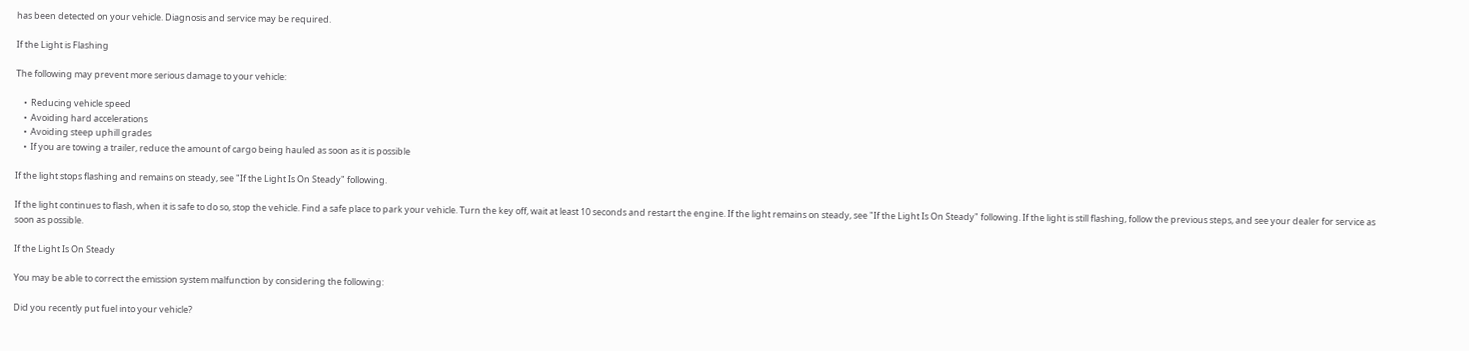has been detected on your vehicle. Diagnosis and service may be required.

If the Light is Flashing

The following may prevent more serious damage to your vehicle:

    •  Reducing vehicle speed
    •  Avoiding hard accelerations
    •  Avoiding steep uphill grades
    •  If you are towing a trailer, reduce the amount of cargo being hauled as soon as it is possible

If the light stops flashing and remains on steady, see "If the Light Is On Steady" following.

If the light continues to flash, when it is safe to do so, stop the vehicle. Find a safe place to park your vehicle. Turn the key off, wait at least 10 seconds and restart the engine. If the light remains on steady, see "If the Light Is On Steady" following. If the light is still flashing, follow the previous steps, and see your dealer for service as soon as possible.

If the Light Is On Steady

You may be able to correct the emission system malfunction by considering the following:

Did you recently put fuel into your vehicle?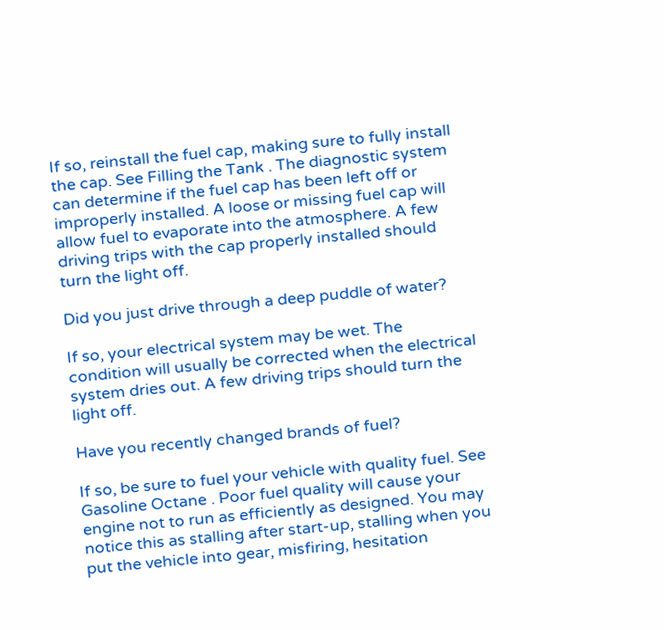If so, reinstall the fuel cap, making sure to fully install the cap. See Filling the Tank . The diagnostic system can determine if the fuel cap has been left off or improperly installed. A loose or missing fuel cap will allow fuel to evaporate into the atmosphere. A few driving trips with the cap properly installed should turn the light off.

Did you just drive through a deep puddle of water?

If so, your electrical system may be wet. The condition will usually be corrected when the electrical system dries out. A few driving trips should turn the light off.

Have you recently changed brands of fuel?

If so, be sure to fuel your vehicle with quality fuel. See Gasoline Octane . Poor fuel quality will cause your engine not to run as efficiently as designed. You may notice this as stalling after start-up, stalling when you put the vehicle into gear, misfiring, hesitation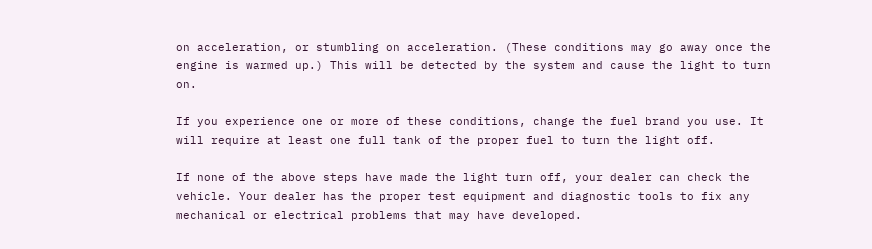on acceleration, or stumbling on acceleration. (These conditions may go away once the engine is warmed up.) This will be detected by the system and cause the light to turn on.

If you experience one or more of these conditions, change the fuel brand you use. It will require at least one full tank of the proper fuel to turn the light off.

If none of the above steps have made the light turn off, your dealer can check the vehicle. Your dealer has the proper test equipment and diagnostic tools to fix any mechanical or electrical problems that may have developed.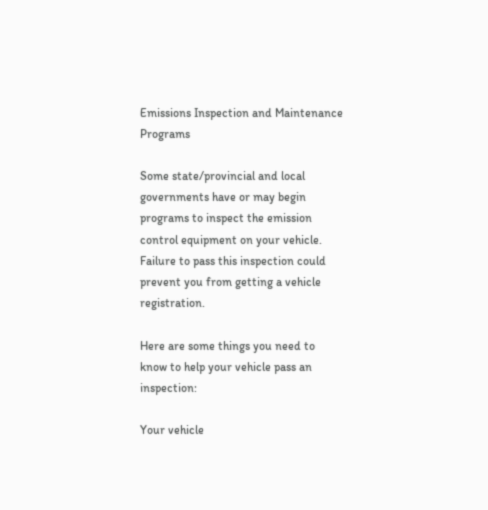Emissions Inspection and Maintenance Programs

Some state/provincial and local governments have or may begin programs to inspect the emission control equipment on your vehicle. Failure to pass this inspection could prevent you from getting a vehicle registration.

Here are some things you need to know to help your vehicle pass an inspection:

Your vehicle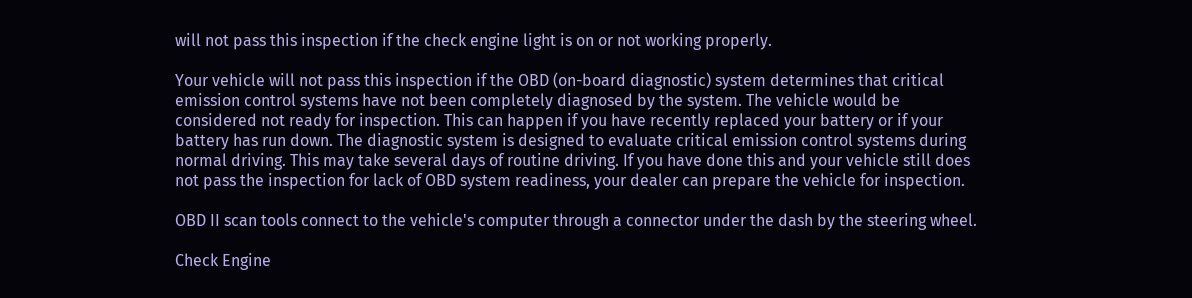will not pass this inspection if the check engine light is on or not working properly.

Your vehicle will not pass this inspection if the OBD (on-board diagnostic) system determines that critical emission control systems have not been completely diagnosed by the system. The vehicle would be considered not ready for inspection. This can happen if you have recently replaced your battery or if your battery has run down. The diagnostic system is designed to evaluate critical emission control systems during normal driving. This may take several days of routine driving. If you have done this and your vehicle still does not pass the inspection for lack of OBD system readiness, your dealer can prepare the vehicle for inspection.

OBD II scan tools connect to the vehicle's computer through a connector under the dash by the steering wheel.

Check Engine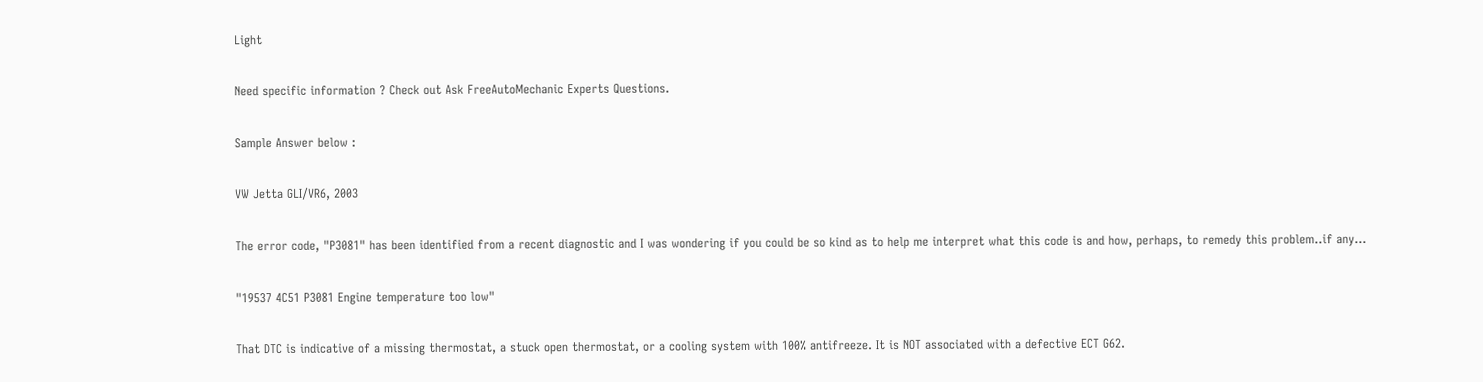Light

Need specific information ? Check out Ask FreeAutoMechanic Experts Questions.

Sample Answer below :

VW Jetta GLI/VR6, 2003

The error code, "P3081" has been identified from a recent diagnostic and I was wondering if you could be so kind as to help me interpret what this code is and how, perhaps, to remedy this problem..if any...

"19537 4C51 P3081 Engine temperature too low"

That DTC is indicative of a missing thermostat, a stuck open thermostat, or a cooling system with 100% antifreeze. It is NOT associated with a defective ECT G62.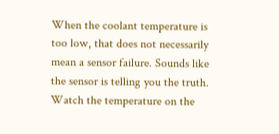When the coolant temperature is too low, that does not necessarily mean a sensor failure. Sounds like the sensor is telling you the truth.
Watch the temperature on the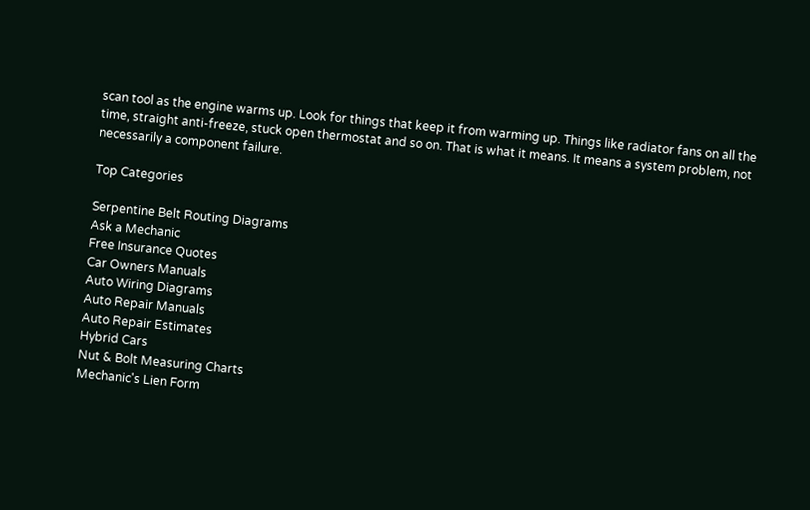scan tool as the engine warms up. Look for things that keep it from warming up. Things like radiator fans on all the time, straight anti-freeze, stuck open thermostat and so on. That is what it means. It means a system problem, not necessarily a component failure.

Top Categories

Serpentine Belt Routing Diagrams
Ask a Mechanic
Free Insurance Quotes
Car Owners Manuals
Auto Wiring Diagrams
Auto Repair Manuals
Auto Repair Estimates
Hybrid Cars
Nut & Bolt Measuring Charts
Mechanic's Lien Form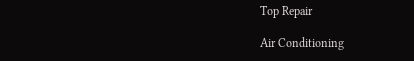Top Repair

Air Conditioning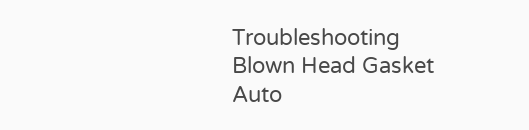Troubleshooting
Blown Head Gasket
Auto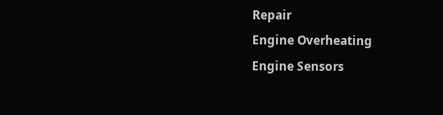Repair
Engine Overheating
Engine Sensors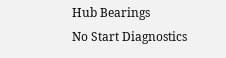Hub Bearings
No Start Diagnostics